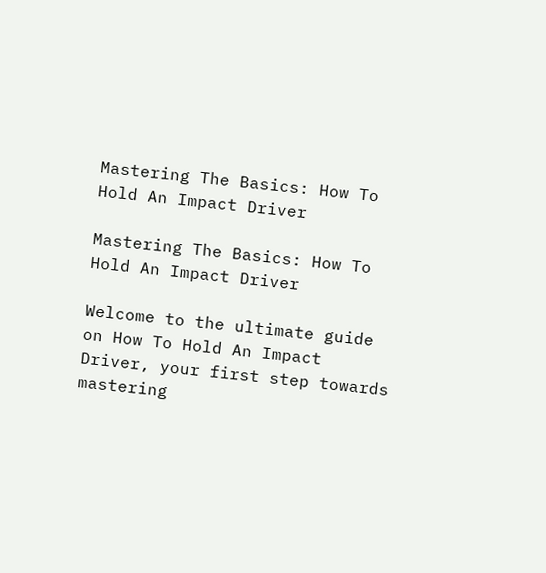Mastering The Basics: How To Hold An Impact Driver

Mastering The Basics: How To Hold An Impact Driver

Welcome to the ultimate guide on How To Hold An Impact Driver, your first step towards mastering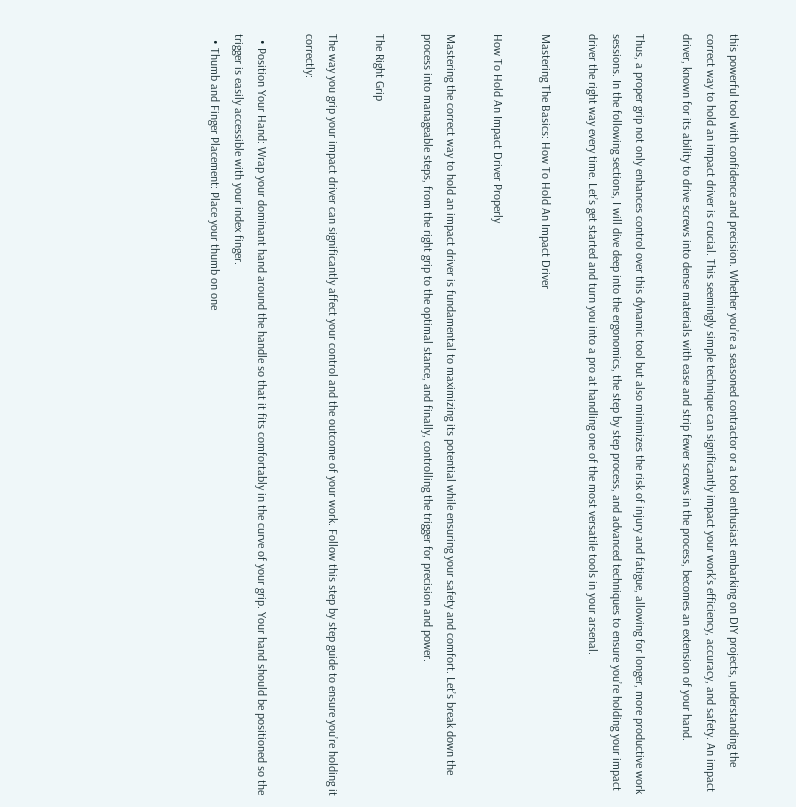this powerful tool with confidence and precision. Whether you’re a seasoned contractor or a tool enthusiast embarking on DIY projects, understanding the correct way to hold an impact driver is crucial. This seemingly simple technique can significantly impact your work’s efficiency, accuracy, and safety. An impact driver, known for its ability to drive screws into dense materials with ease and strip fewer screws in the process, becomes an extension of your hand.

Thus, a proper grip not only enhances control over this dynamic tool but also minimizes the risk of injury and fatigue, allowing for longer, more productive work sessions. In the following sections, I will dive deep into the ergonomics, the step by step process, and advanced techniques to ensure you’re holding your impact driver the right way every time. Let’s get started and turn you into a pro at handling one of the most versatile tools in your arsenal.

Mastering The Basics: How To Hold An Impact Driver

How To Hold An Impact Driver Properly

Mastering the correct way to hold an impact driver is fundamental to maximizing its potential while ensuring your safety and comfort. Let’s break down the process into manageable steps, from the right grip to the optimal stance, and finally, controlling the trigger for precision and power.

The Right Grip

The way you grip your impact driver can significantly affect your control and the outcome of your work. Follow this step by step guide to ensure you’re holding it correctly:

  • Position Your Hand: Wrap your dominant hand around the handle so that it fits comfortably in the curve of your grip. Your hand should be positioned so the trigger is easily accessible with your index finger.
  • Thumb and Finger Placement: Place your thumb on one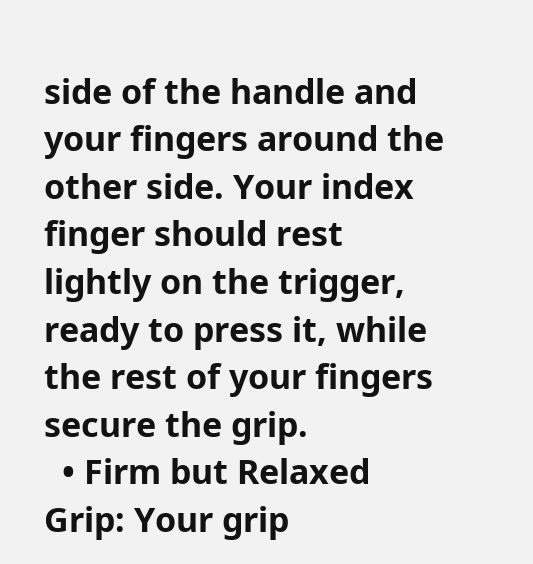side of the handle and your fingers around the other side. Your index finger should rest lightly on the trigger, ready to press it, while the rest of your fingers secure the grip.
  • Firm but Relaxed Grip: Your grip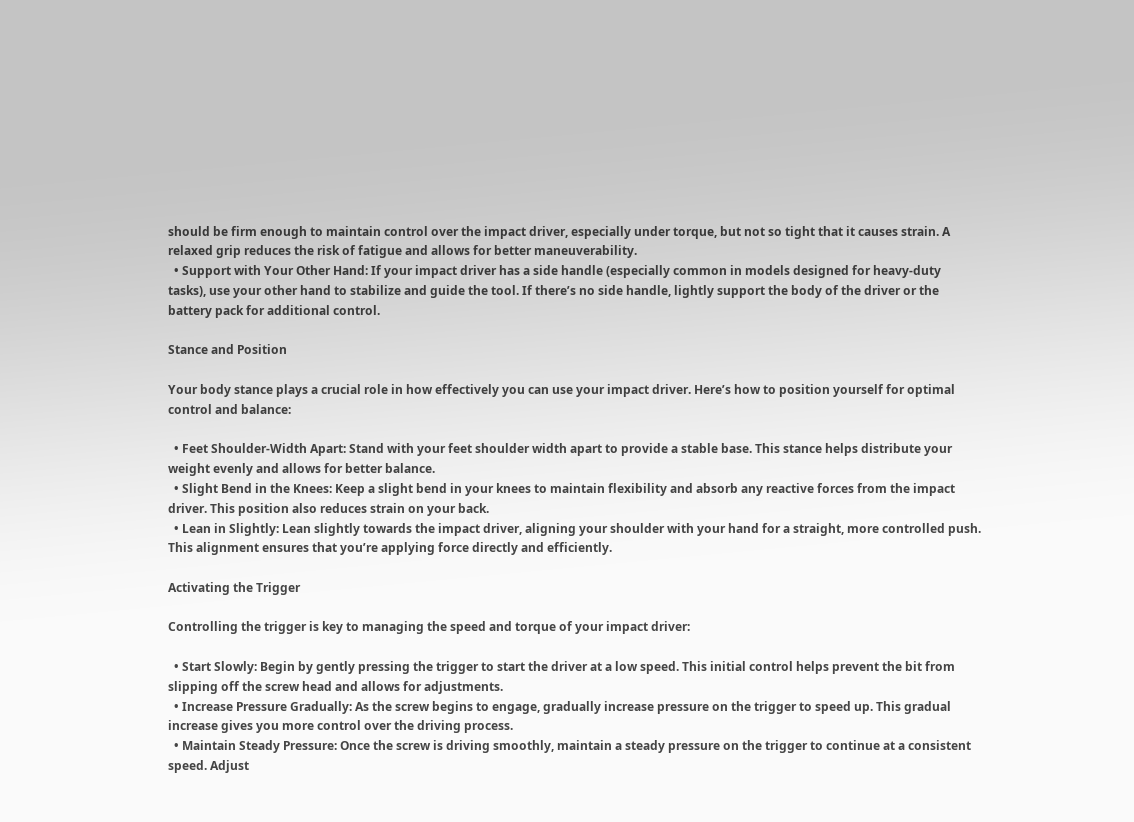should be firm enough to maintain control over the impact driver, especially under torque, but not so tight that it causes strain. A relaxed grip reduces the risk of fatigue and allows for better maneuverability.
  • Support with Your Other Hand: If your impact driver has a side handle (especially common in models designed for heavy-duty tasks), use your other hand to stabilize and guide the tool. If there’s no side handle, lightly support the body of the driver or the battery pack for additional control.

Stance and Position

Your body stance plays a crucial role in how effectively you can use your impact driver. Here’s how to position yourself for optimal control and balance:

  • Feet Shoulder-Width Apart: Stand with your feet shoulder width apart to provide a stable base. This stance helps distribute your weight evenly and allows for better balance.
  • Slight Bend in the Knees: Keep a slight bend in your knees to maintain flexibility and absorb any reactive forces from the impact driver. This position also reduces strain on your back.
  • Lean in Slightly: Lean slightly towards the impact driver, aligning your shoulder with your hand for a straight, more controlled push. This alignment ensures that you’re applying force directly and efficiently.

Activating the Trigger

Controlling the trigger is key to managing the speed and torque of your impact driver:

  • Start Slowly: Begin by gently pressing the trigger to start the driver at a low speed. This initial control helps prevent the bit from slipping off the screw head and allows for adjustments.
  • Increase Pressure Gradually: As the screw begins to engage, gradually increase pressure on the trigger to speed up. This gradual increase gives you more control over the driving process.
  • Maintain Steady Pressure: Once the screw is driving smoothly, maintain a steady pressure on the trigger to continue at a consistent speed. Adjust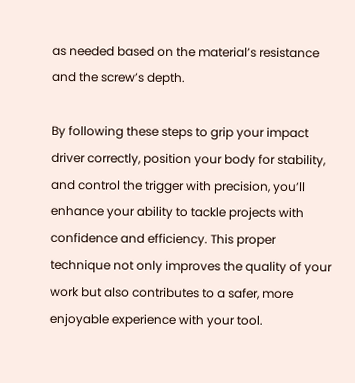as needed based on the material’s resistance and the screw’s depth.

By following these steps to grip your impact driver correctly, position your body for stability, and control the trigger with precision, you’ll enhance your ability to tackle projects with confidence and efficiency. This proper technique not only improves the quality of your work but also contributes to a safer, more enjoyable experience with your tool.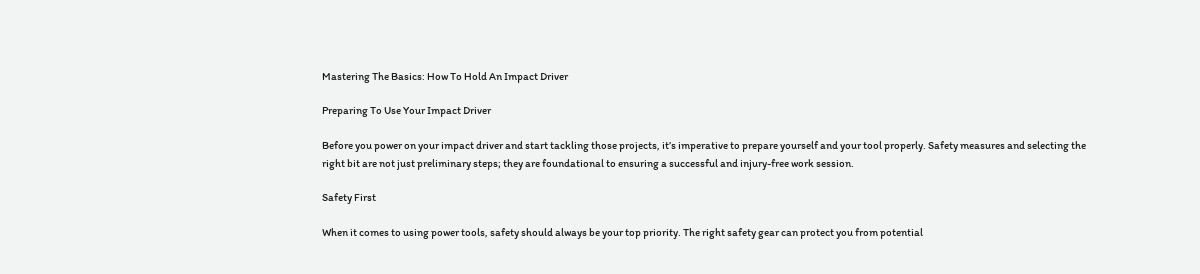Mastering The Basics: How To Hold An Impact Driver

Preparing To Use Your Impact Driver

Before you power on your impact driver and start tackling those projects, it’s imperative to prepare yourself and your tool properly. Safety measures and selecting the right bit are not just preliminary steps; they are foundational to ensuring a successful and injury-free work session.

Safety First

When it comes to using power tools, safety should always be your top priority. The right safety gear can protect you from potential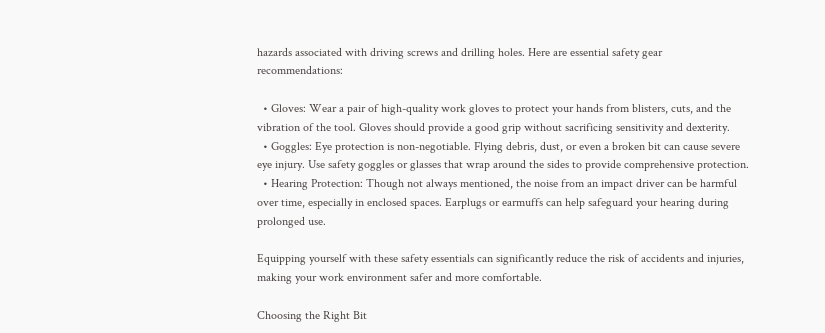hazards associated with driving screws and drilling holes. Here are essential safety gear recommendations:

  • Gloves: Wear a pair of high-quality work gloves to protect your hands from blisters, cuts, and the vibration of the tool. Gloves should provide a good grip without sacrificing sensitivity and dexterity.
  • Goggles: Eye protection is non-negotiable. Flying debris, dust, or even a broken bit can cause severe eye injury. Use safety goggles or glasses that wrap around the sides to provide comprehensive protection.
  • Hearing Protection: Though not always mentioned, the noise from an impact driver can be harmful over time, especially in enclosed spaces. Earplugs or earmuffs can help safeguard your hearing during prolonged use.

Equipping yourself with these safety essentials can significantly reduce the risk of accidents and injuries, making your work environment safer and more comfortable.

Choosing the Right Bit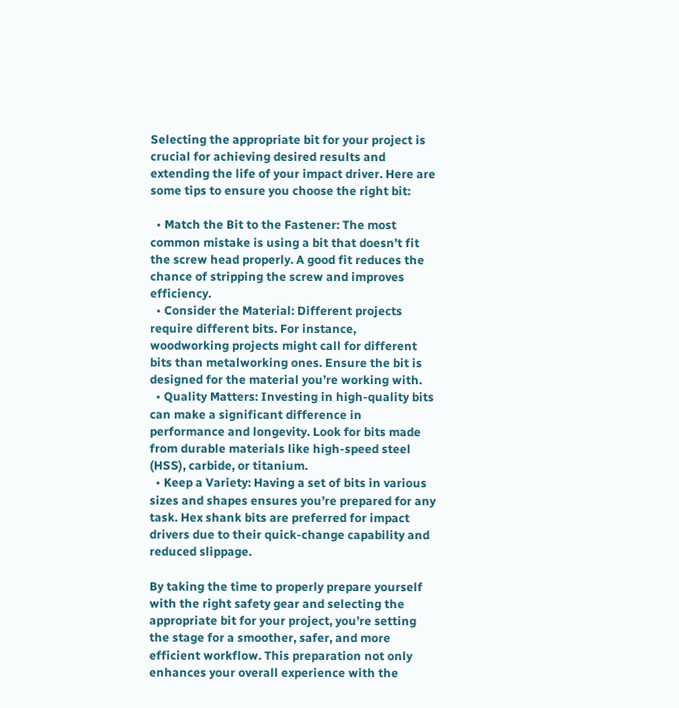Selecting the appropriate bit for your project is crucial for achieving desired results and extending the life of your impact driver. Here are some tips to ensure you choose the right bit:

  • Match the Bit to the Fastener: The most common mistake is using a bit that doesn’t fit the screw head properly. A good fit reduces the chance of stripping the screw and improves efficiency.
  • Consider the Material: Different projects require different bits. For instance, woodworking projects might call for different bits than metalworking ones. Ensure the bit is designed for the material you’re working with.
  • Quality Matters: Investing in high-quality bits can make a significant difference in performance and longevity. Look for bits made from durable materials like high-speed steel (HSS), carbide, or titanium.
  • Keep a Variety: Having a set of bits in various sizes and shapes ensures you’re prepared for any task. Hex shank bits are preferred for impact drivers due to their quick-change capability and reduced slippage.

By taking the time to properly prepare yourself with the right safety gear and selecting the appropriate bit for your project, you’re setting the stage for a smoother, safer, and more efficient workflow. This preparation not only enhances your overall experience with the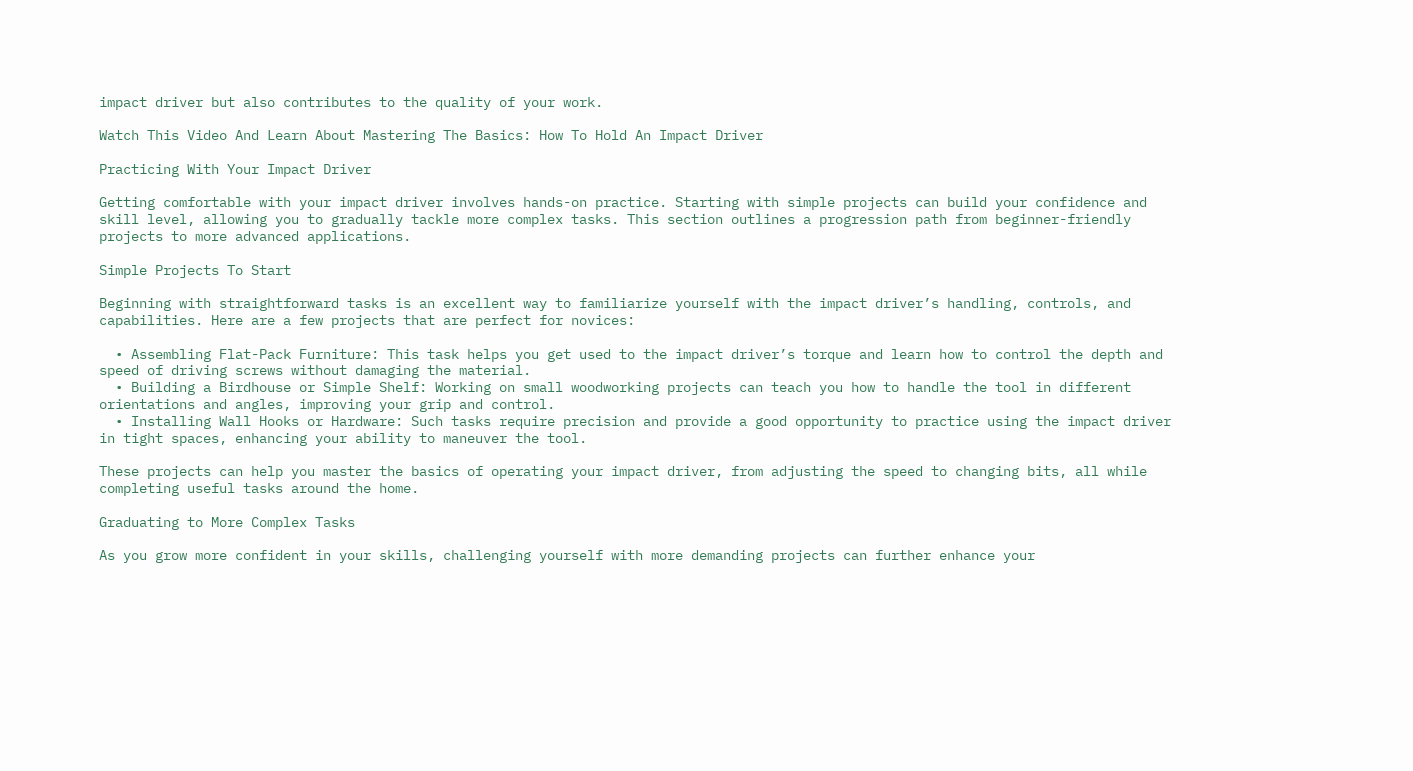impact driver but also contributes to the quality of your work.

Watch This Video And Learn About Mastering The Basics: How To Hold An Impact Driver

Practicing With Your Impact Driver

Getting comfortable with your impact driver involves hands-on practice. Starting with simple projects can build your confidence and skill level, allowing you to gradually tackle more complex tasks. This section outlines a progression path from beginner-friendly projects to more advanced applications.

Simple Projects To Start

Beginning with straightforward tasks is an excellent way to familiarize yourself with the impact driver’s handling, controls, and capabilities. Here are a few projects that are perfect for novices:

  • Assembling Flat-Pack Furniture: This task helps you get used to the impact driver’s torque and learn how to control the depth and speed of driving screws without damaging the material.
  • Building a Birdhouse or Simple Shelf: Working on small woodworking projects can teach you how to handle the tool in different orientations and angles, improving your grip and control.
  • Installing Wall Hooks or Hardware: Such tasks require precision and provide a good opportunity to practice using the impact driver in tight spaces, enhancing your ability to maneuver the tool.

These projects can help you master the basics of operating your impact driver, from adjusting the speed to changing bits, all while completing useful tasks around the home.

Graduating to More Complex Tasks

As you grow more confident in your skills, challenging yourself with more demanding projects can further enhance your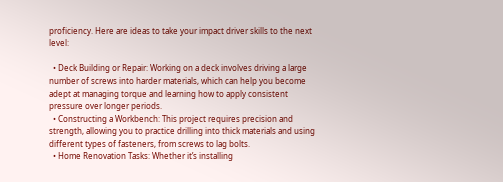proficiency. Here are ideas to take your impact driver skills to the next level:

  • Deck Building or Repair: Working on a deck involves driving a large number of screws into harder materials, which can help you become adept at managing torque and learning how to apply consistent pressure over longer periods.
  • Constructing a Workbench: This project requires precision and strength, allowing you to practice drilling into thick materials and using different types of fasteners, from screws to lag bolts.
  • Home Renovation Tasks: Whether it’s installing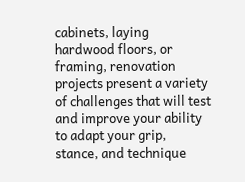cabinets, laying hardwood floors, or framing, renovation projects present a variety of challenges that will test and improve your ability to adapt your grip, stance, and technique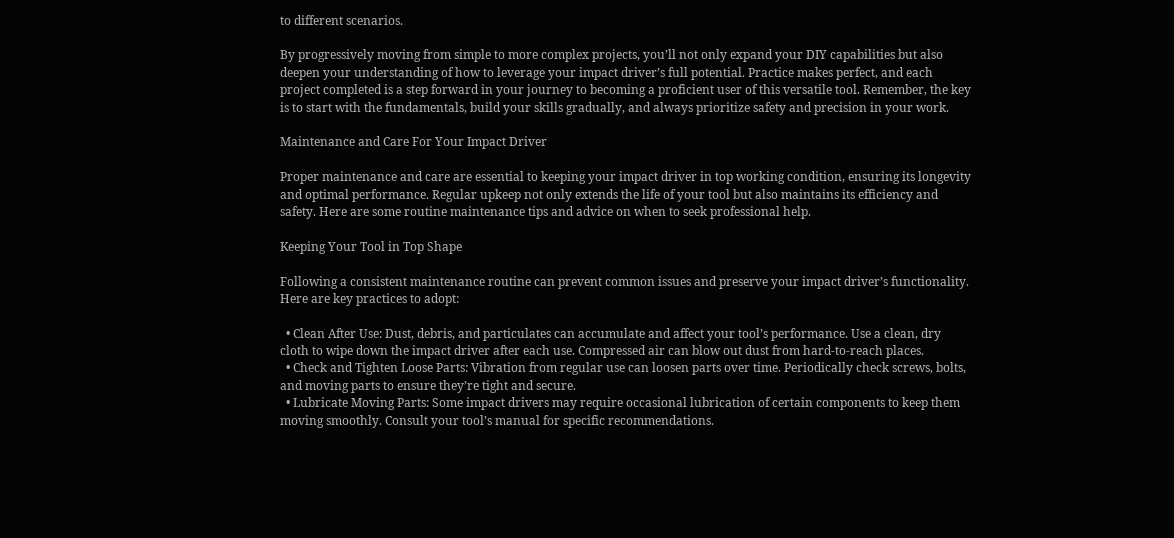to different scenarios.

By progressively moving from simple to more complex projects, you’ll not only expand your DIY capabilities but also deepen your understanding of how to leverage your impact driver’s full potential. Practice makes perfect, and each project completed is a step forward in your journey to becoming a proficient user of this versatile tool. Remember, the key is to start with the fundamentals, build your skills gradually, and always prioritize safety and precision in your work.

Maintenance and Care For Your Impact Driver

Proper maintenance and care are essential to keeping your impact driver in top working condition, ensuring its longevity and optimal performance. Regular upkeep not only extends the life of your tool but also maintains its efficiency and safety. Here are some routine maintenance tips and advice on when to seek professional help.

Keeping Your Tool in Top Shape

Following a consistent maintenance routine can prevent common issues and preserve your impact driver’s functionality. Here are key practices to adopt:

  • Clean After Use: Dust, debris, and particulates can accumulate and affect your tool’s performance. Use a clean, dry cloth to wipe down the impact driver after each use. Compressed air can blow out dust from hard-to-reach places.
  • Check and Tighten Loose Parts: Vibration from regular use can loosen parts over time. Periodically check screws, bolts, and moving parts to ensure they’re tight and secure.
  • Lubricate Moving Parts: Some impact drivers may require occasional lubrication of certain components to keep them moving smoothly. Consult your tool’s manual for specific recommendations.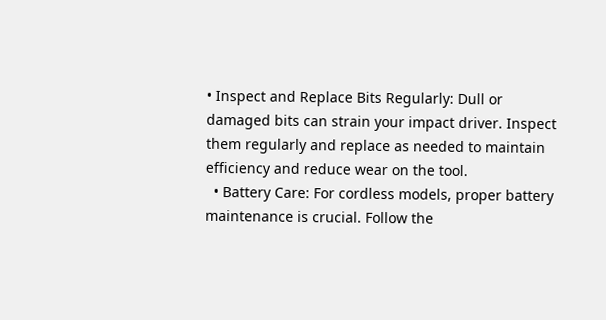• Inspect and Replace Bits Regularly: Dull or damaged bits can strain your impact driver. Inspect them regularly and replace as needed to maintain efficiency and reduce wear on the tool.
  • Battery Care: For cordless models, proper battery maintenance is crucial. Follow the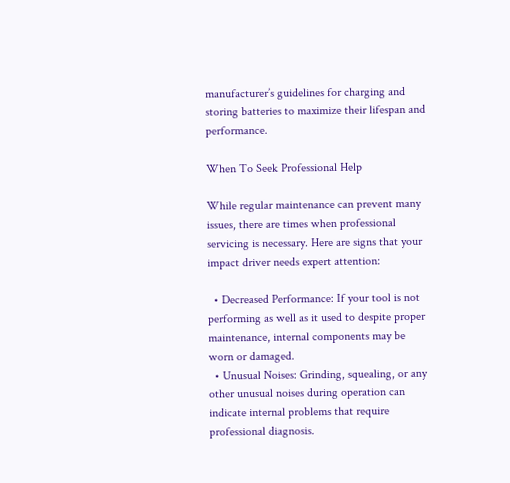manufacturer’s guidelines for charging and storing batteries to maximize their lifespan and performance.

When To Seek Professional Help

While regular maintenance can prevent many issues, there are times when professional servicing is necessary. Here are signs that your impact driver needs expert attention:

  • Decreased Performance: If your tool is not performing as well as it used to despite proper maintenance, internal components may be worn or damaged.
  • Unusual Noises: Grinding, squealing, or any other unusual noises during operation can indicate internal problems that require professional diagnosis.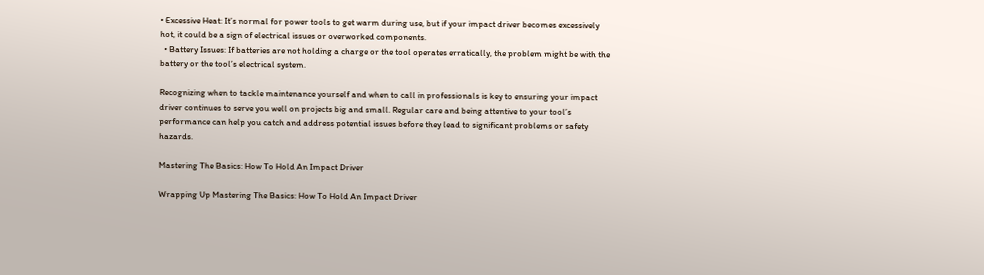• Excessive Heat: It’s normal for power tools to get warm during use, but if your impact driver becomes excessively hot, it could be a sign of electrical issues or overworked components.
  • Battery Issues: If batteries are not holding a charge or the tool operates erratically, the problem might be with the battery or the tool’s electrical system.

Recognizing when to tackle maintenance yourself and when to call in professionals is key to ensuring your impact driver continues to serve you well on projects big and small. Regular care and being attentive to your tool’s performance can help you catch and address potential issues before they lead to significant problems or safety hazards.

Mastering The Basics: How To Hold An Impact Driver

Wrapping Up Mastering The Basics: How To Hold An Impact Driver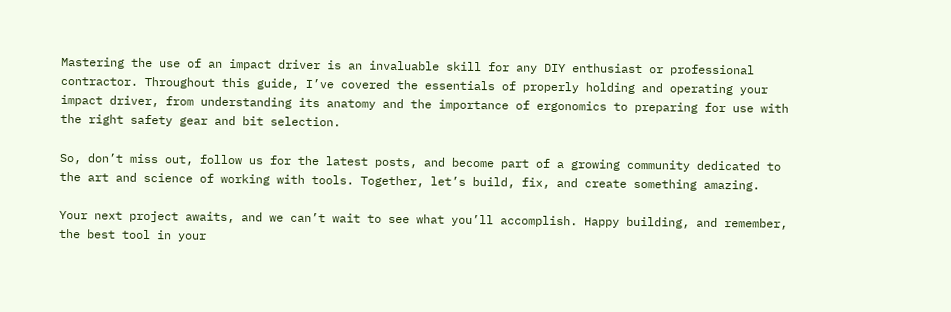Mastering the use of an impact driver is an invaluable skill for any DIY enthusiast or professional contractor. Throughout this guide, I’ve covered the essentials of properly holding and operating your impact driver, from understanding its anatomy and the importance of ergonomics to preparing for use with the right safety gear and bit selection.

So, don’t miss out, follow us for the latest posts, and become part of a growing community dedicated to the art and science of working with tools. Together, let’s build, fix, and create something amazing.

Your next project awaits, and we can’t wait to see what you’ll accomplish. Happy building, and remember, the best tool in your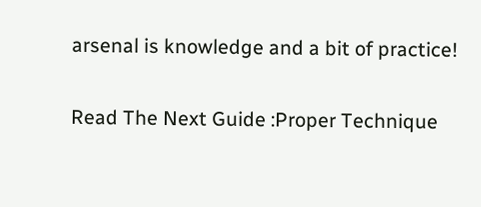arsenal is knowledge and a bit of practice!

Read The Next Guide :Proper Technique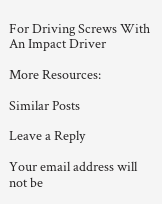For Driving Screws With An Impact Driver

More Resources:

Similar Posts

Leave a Reply

Your email address will not be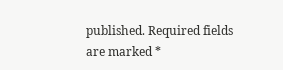published. Required fields are marked *